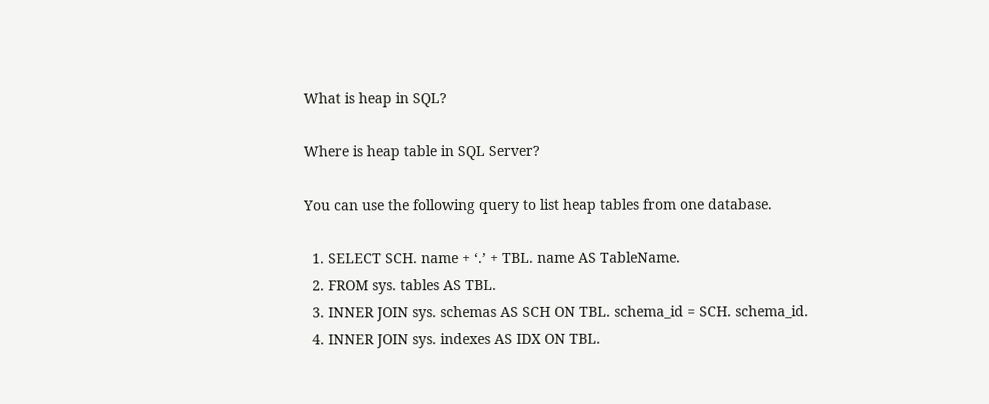What is heap in SQL?

Where is heap table in SQL Server?

You can use the following query to list heap tables from one database.

  1. SELECT SCH. name + ‘.’ + TBL. name AS TableName.
  2. FROM sys. tables AS TBL.
  3. INNER JOIN sys. schemas AS SCH ON TBL. schema_id = SCH. schema_id.
  4. INNER JOIN sys. indexes AS IDX ON TBL.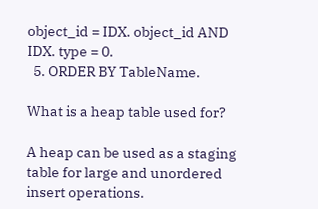object_id = IDX. object_id AND IDX. type = 0.
  5. ORDER BY TableName.

What is a heap table used for?

A heap can be used as a staging table for large and unordered insert operations.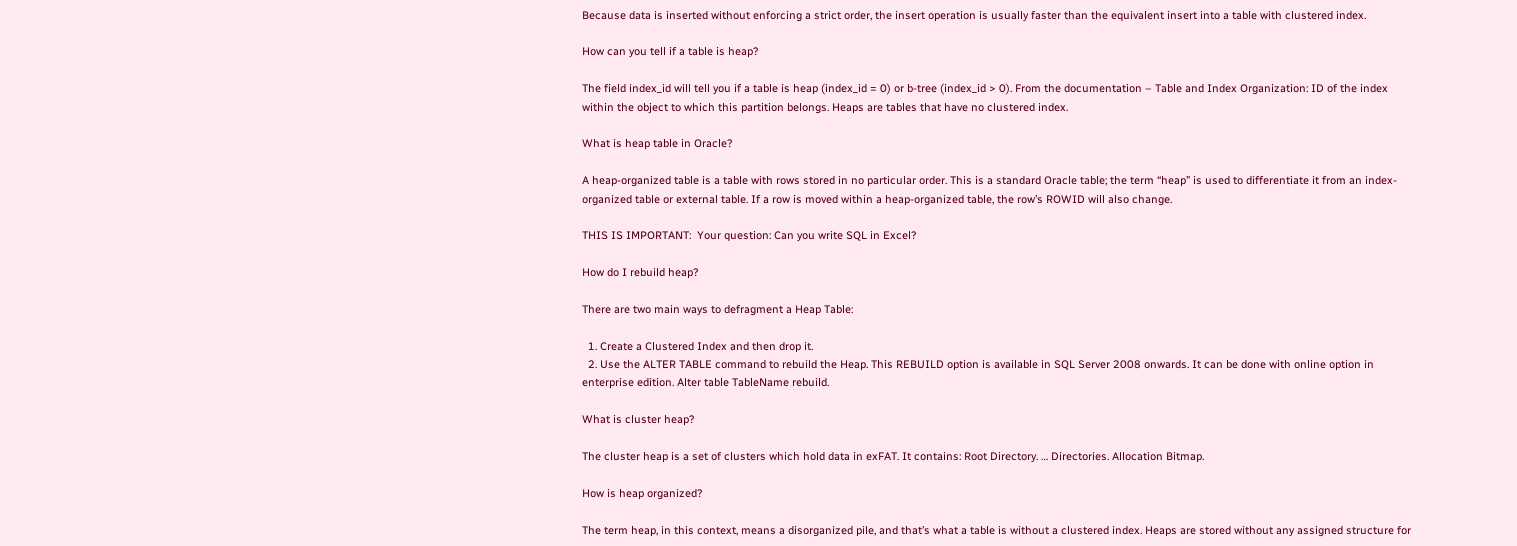Because data is inserted without enforcing a strict order, the insert operation is usually faster than the equivalent insert into a table with clustered index.

How can you tell if a table is heap?

The field index_id will tell you if a table is heap (index_id = 0) or b-tree (index_id > 0). From the documentation – Table and Index Organization: ID of the index within the object to which this partition belongs. Heaps are tables that have no clustered index.

What is heap table in Oracle?

A heap-organized table is a table with rows stored in no particular order. This is a standard Oracle table; the term “heap” is used to differentiate it from an index-organized table or external table. If a row is moved within a heap-organized table, the row’s ROWID will also change.

THIS IS IMPORTANT:  Your question: Can you write SQL in Excel?

How do I rebuild heap?

There are two main ways to defragment a Heap Table:

  1. Create a Clustered Index and then drop it.
  2. Use the ALTER TABLE command to rebuild the Heap. This REBUILD option is available in SQL Server 2008 onwards. It can be done with online option in enterprise edition. Alter table TableName rebuild.

What is cluster heap?

The cluster heap is a set of clusters which hold data in exFAT. It contains: Root Directory. … Directories. Allocation Bitmap.

How is heap organized?

The term heap, in this context, means a disorganized pile, and that’s what a table is without a clustered index. Heaps are stored without any assigned structure for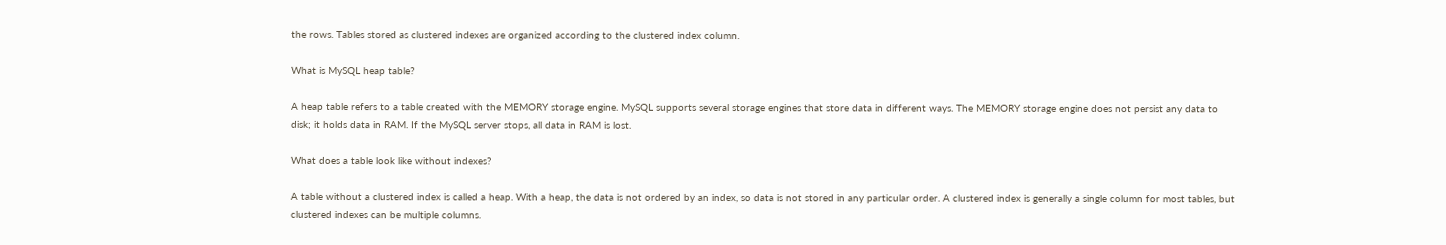the rows. Tables stored as clustered indexes are organized according to the clustered index column.

What is MySQL heap table?

A heap table refers to a table created with the MEMORY storage engine. MySQL supports several storage engines that store data in different ways. The MEMORY storage engine does not persist any data to disk; it holds data in RAM. If the MySQL server stops, all data in RAM is lost.

What does a table look like without indexes?

A table without a clustered index is called a heap. With a heap, the data is not ordered by an index, so data is not stored in any particular order. A clustered index is generally a single column for most tables, but clustered indexes can be multiple columns.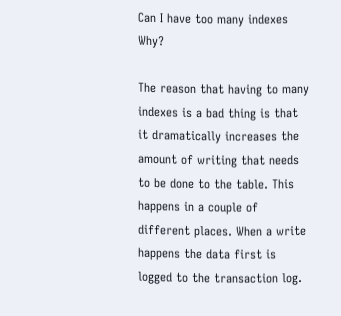Can I have too many indexes Why?

The reason that having to many indexes is a bad thing is that it dramatically increases the amount of writing that needs to be done to the table. This happens in a couple of different places. When a write happens the data first is logged to the transaction log.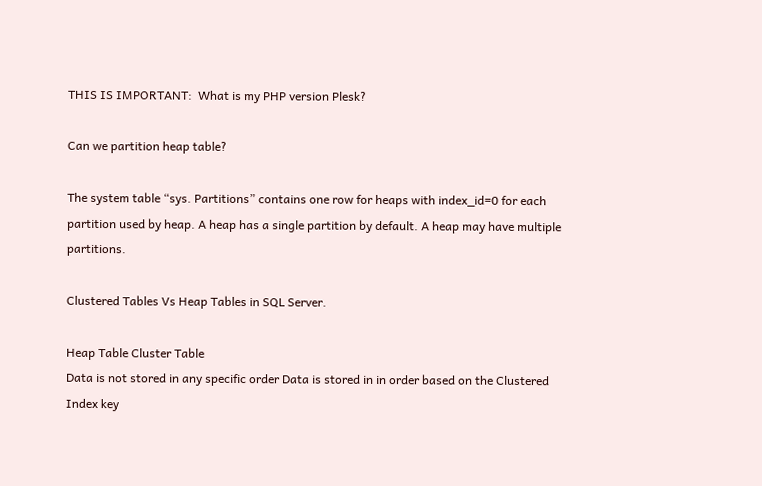THIS IS IMPORTANT:  What is my PHP version Plesk?

Can we partition heap table?

The system table “sys. Partitions” contains one row for heaps with index_id=0 for each partition used by heap. A heap has a single partition by default. A heap may have multiple partitions.

Clustered Tables Vs Heap Tables in SQL Server.

Heap Table Cluster Table
Data is not stored in any specific order Data is stored in in order based on the Clustered Index key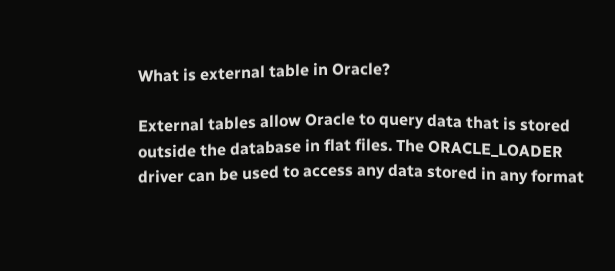What is external table in Oracle?

External tables allow Oracle to query data that is stored outside the database in flat files. The ORACLE_LOADER driver can be used to access any data stored in any format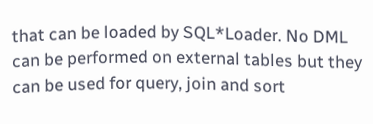that can be loaded by SQL*Loader. No DML can be performed on external tables but they can be used for query, join and sort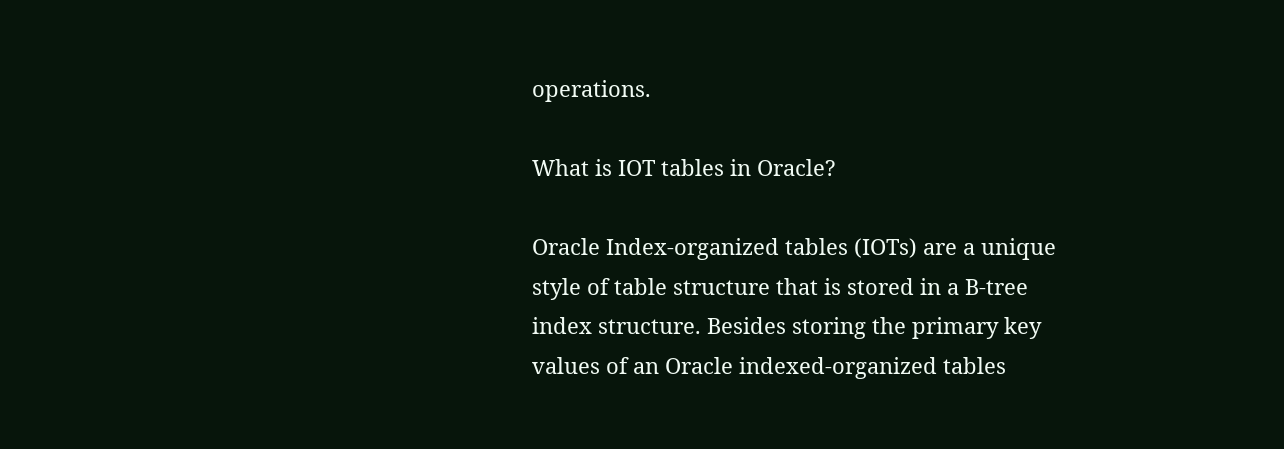operations.

What is IOT tables in Oracle?

Oracle Index-organized tables (IOTs) are a unique style of table structure that is stored in a B-tree index structure. Besides storing the primary key values of an Oracle indexed-organized tables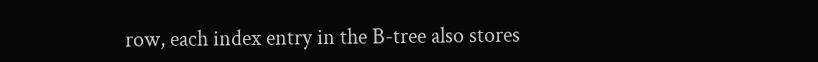row, each index entry in the B-tree also stores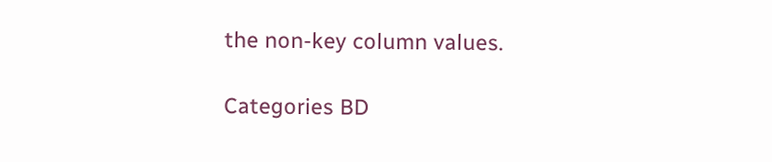the non-key column values.

Categories BD